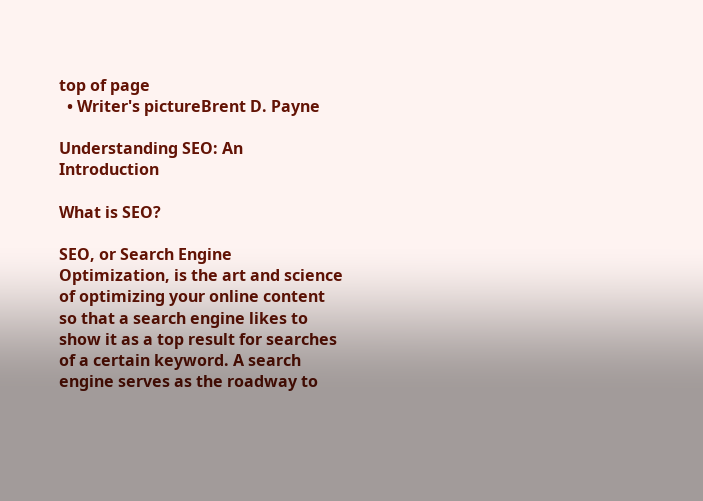top of page
  • Writer's pictureBrent D. Payne

Understanding SEO: An Introduction

What is SEO?

SEO, or Search Engine Optimization, is the art and science of optimizing your online content so that a search engine likes to show it as a top result for searches of a certain keyword. A search engine serves as the roadway to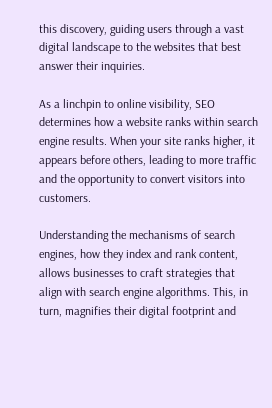this discovery, guiding users through a vast digital landscape to the websites that best answer their inquiries.

As a linchpin to online visibility, SEO determines how a website ranks within search engine results. When your site ranks higher, it appears before others, leading to more traffic and the opportunity to convert visitors into customers.

Understanding the mechanisms of search engines, how they index and rank content, allows businesses to craft strategies that align with search engine algorithms. This, in turn, magnifies their digital footprint and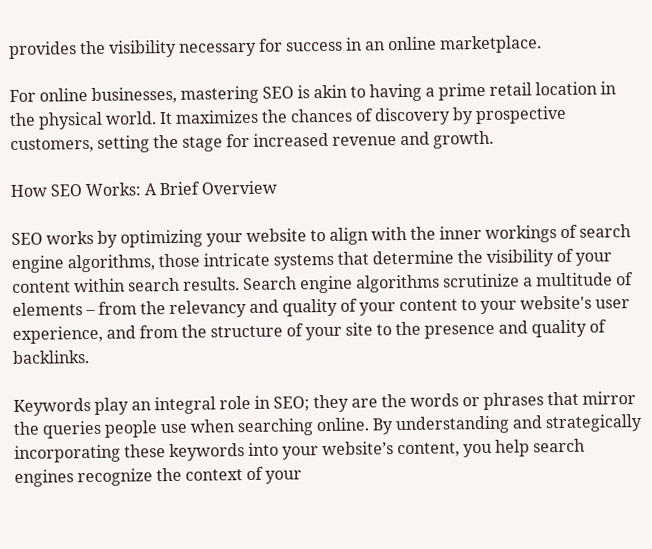provides the visibility necessary for success in an online marketplace.

For online businesses, mastering SEO is akin to having a prime retail location in the physical world. It maximizes the chances of discovery by prospective customers, setting the stage for increased revenue and growth.

How SEO Works: A Brief Overview

SEO works by optimizing your website to align with the inner workings of search engine algorithms, those intricate systems that determine the visibility of your content within search results. Search engine algorithms scrutinize a multitude of elements – from the relevancy and quality of your content to your website's user experience, and from the structure of your site to the presence and quality of backlinks.

Keywords play an integral role in SEO; they are the words or phrases that mirror the queries people use when searching online. By understanding and strategically incorporating these keywords into your website’s content, you help search engines recognize the context of your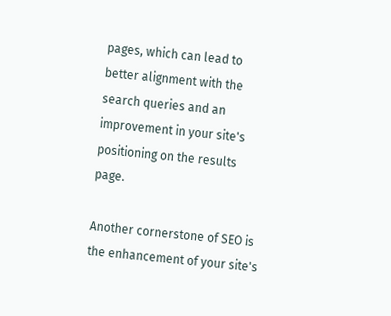pages, which can lead to better alignment with the search queries and an improvement in your site's positioning on the results page.

Another cornerstone of SEO is the enhancement of your site's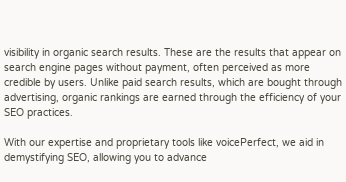visibility in organic search results. These are the results that appear on search engine pages without payment, often perceived as more credible by users. Unlike paid search results, which are bought through advertising, organic rankings are earned through the efficiency of your SEO practices.

With our expertise and proprietary tools like voicePerfect, we aid in demystifying SEO, allowing you to advance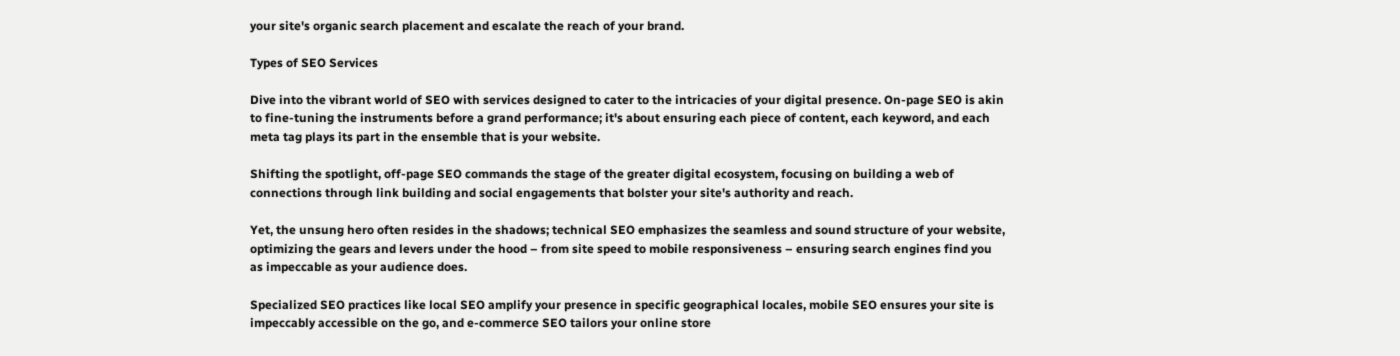your site's organic search placement and escalate the reach of your brand.

Types of SEO Services

Dive into the vibrant world of SEO with services designed to cater to the intricacies of your digital presence. On-page SEO is akin to fine-tuning the instruments before a grand performance; it's about ensuring each piece of content, each keyword, and each meta tag plays its part in the ensemble that is your website.

Shifting the spotlight, off-page SEO commands the stage of the greater digital ecosystem, focusing on building a web of connections through link building and social engagements that bolster your site's authority and reach.

Yet, the unsung hero often resides in the shadows; technical SEO emphasizes the seamless and sound structure of your website, optimizing the gears and levers under the hood – from site speed to mobile responsiveness – ensuring search engines find you as impeccable as your audience does.

Specialized SEO practices like local SEO amplify your presence in specific geographical locales, mobile SEO ensures your site is impeccably accessible on the go, and e-commerce SEO tailors your online store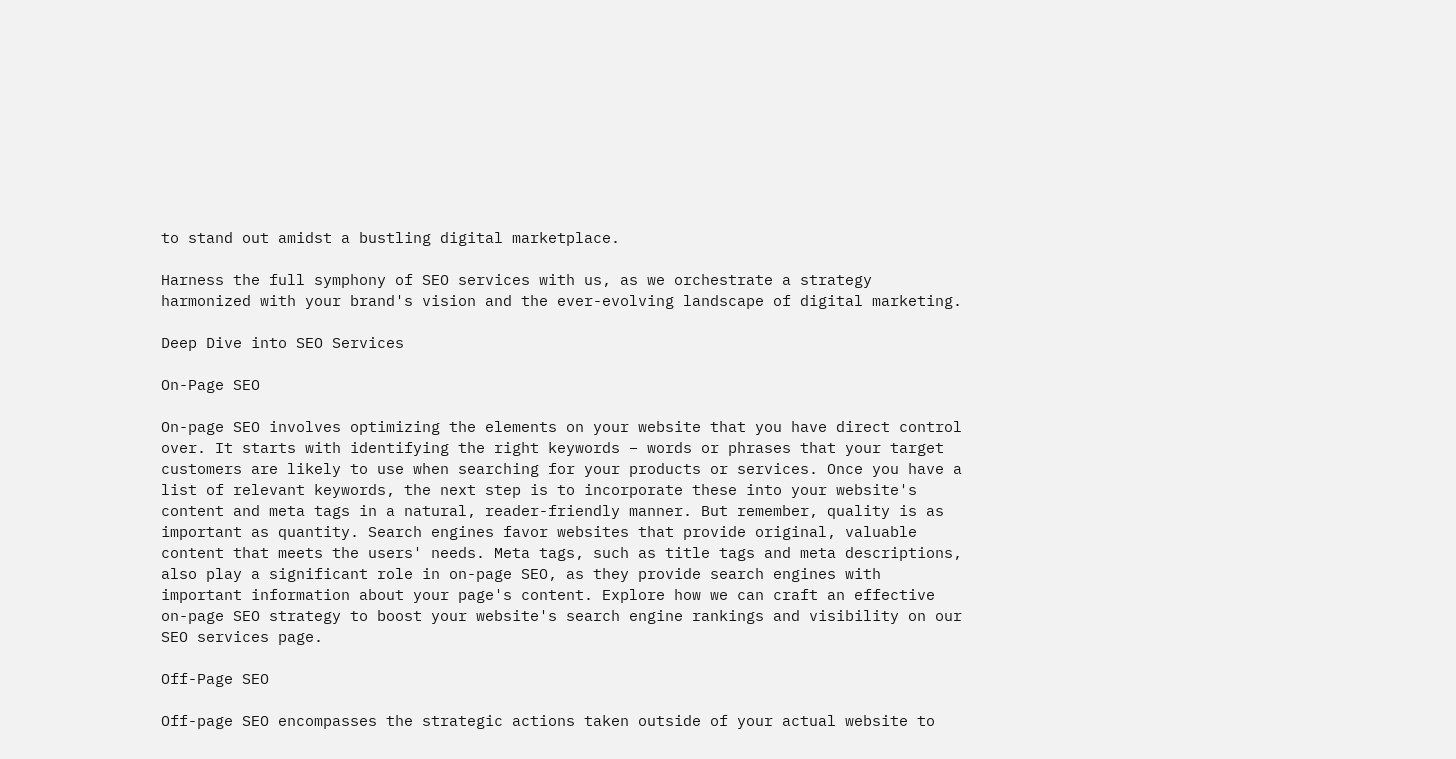to stand out amidst a bustling digital marketplace.

Harness the full symphony of SEO services with us, as we orchestrate a strategy harmonized with your brand's vision and the ever-evolving landscape of digital marketing.

Deep Dive into SEO Services

On-Page SEO

On-page SEO involves optimizing the elements on your website that you have direct control over. It starts with identifying the right keywords – words or phrases that your target customers are likely to use when searching for your products or services. Once you have a list of relevant keywords, the next step is to incorporate these into your website's content and meta tags in a natural, reader-friendly manner. But remember, quality is as important as quantity. Search engines favor websites that provide original, valuable content that meets the users' needs. Meta tags, such as title tags and meta descriptions, also play a significant role in on-page SEO, as they provide search engines with important information about your page's content. Explore how we can craft an effective on-page SEO strategy to boost your website's search engine rankings and visibility on our SEO services page.

Off-Page SEO

Off-page SEO encompasses the strategic actions taken outside of your actual website to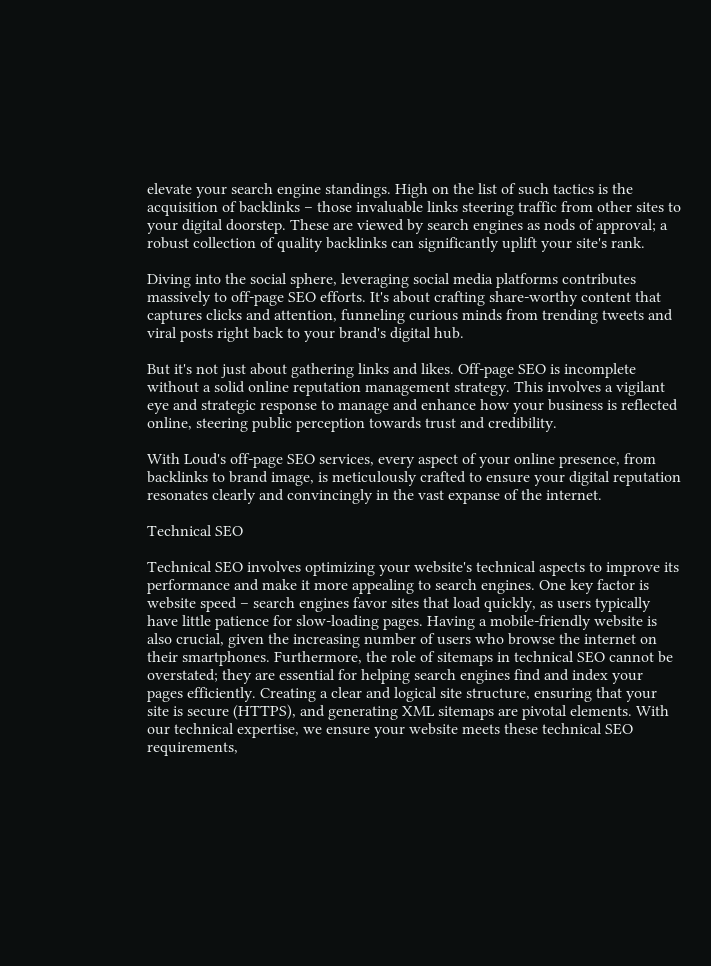elevate your search engine standings. High on the list of such tactics is the acquisition of backlinks – those invaluable links steering traffic from other sites to your digital doorstep. These are viewed by search engines as nods of approval; a robust collection of quality backlinks can significantly uplift your site's rank.

Diving into the social sphere, leveraging social media platforms contributes massively to off-page SEO efforts. It's about crafting share-worthy content that captures clicks and attention, funneling curious minds from trending tweets and viral posts right back to your brand's digital hub.

But it's not just about gathering links and likes. Off-page SEO is incomplete without a solid online reputation management strategy. This involves a vigilant eye and strategic response to manage and enhance how your business is reflected online, steering public perception towards trust and credibility.

With Loud's off-page SEO services, every aspect of your online presence, from backlinks to brand image, is meticulously crafted to ensure your digital reputation resonates clearly and convincingly in the vast expanse of the internet.

Technical SEO

Technical SEO involves optimizing your website's technical aspects to improve its performance and make it more appealing to search engines. One key factor is website speed – search engines favor sites that load quickly, as users typically have little patience for slow-loading pages. Having a mobile-friendly website is also crucial, given the increasing number of users who browse the internet on their smartphones. Furthermore, the role of sitemaps in technical SEO cannot be overstated; they are essential for helping search engines find and index your pages efficiently. Creating a clear and logical site structure, ensuring that your site is secure (HTTPS), and generating XML sitemaps are pivotal elements. With our technical expertise, we ensure your website meets these technical SEO requirements,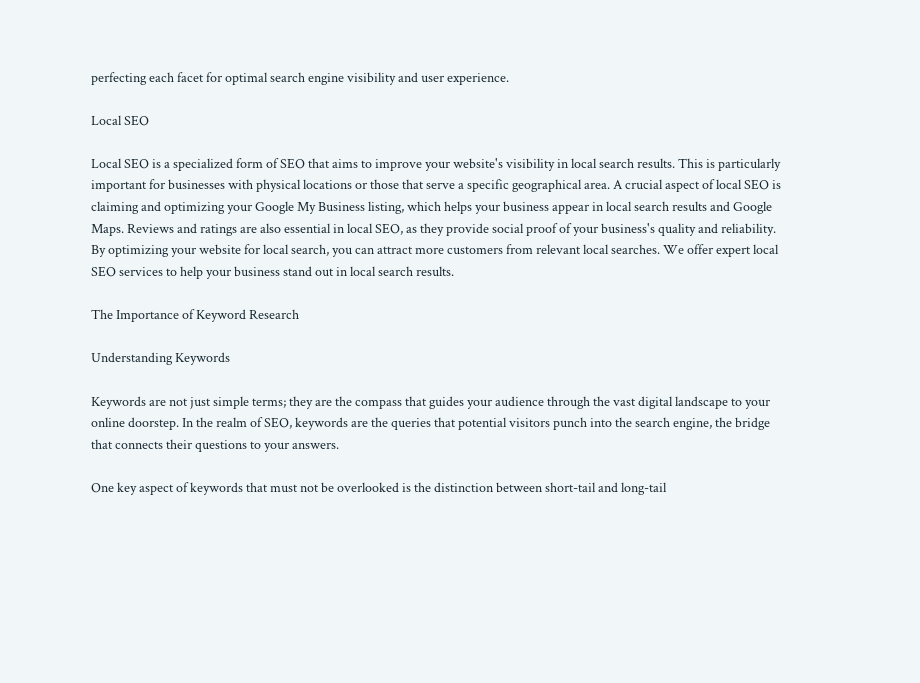perfecting each facet for optimal search engine visibility and user experience.

Local SEO

Local SEO is a specialized form of SEO that aims to improve your website's visibility in local search results. This is particularly important for businesses with physical locations or those that serve a specific geographical area. A crucial aspect of local SEO is claiming and optimizing your Google My Business listing, which helps your business appear in local search results and Google Maps. Reviews and ratings are also essential in local SEO, as they provide social proof of your business's quality and reliability. By optimizing your website for local search, you can attract more customers from relevant local searches. We offer expert local SEO services to help your business stand out in local search results.

The Importance of Keyword Research

Understanding Keywords

Keywords are not just simple terms; they are the compass that guides your audience through the vast digital landscape to your online doorstep. In the realm of SEO, keywords are the queries that potential visitors punch into the search engine, the bridge that connects their questions to your answers.

One key aspect of keywords that must not be overlooked is the distinction between short-tail and long-tail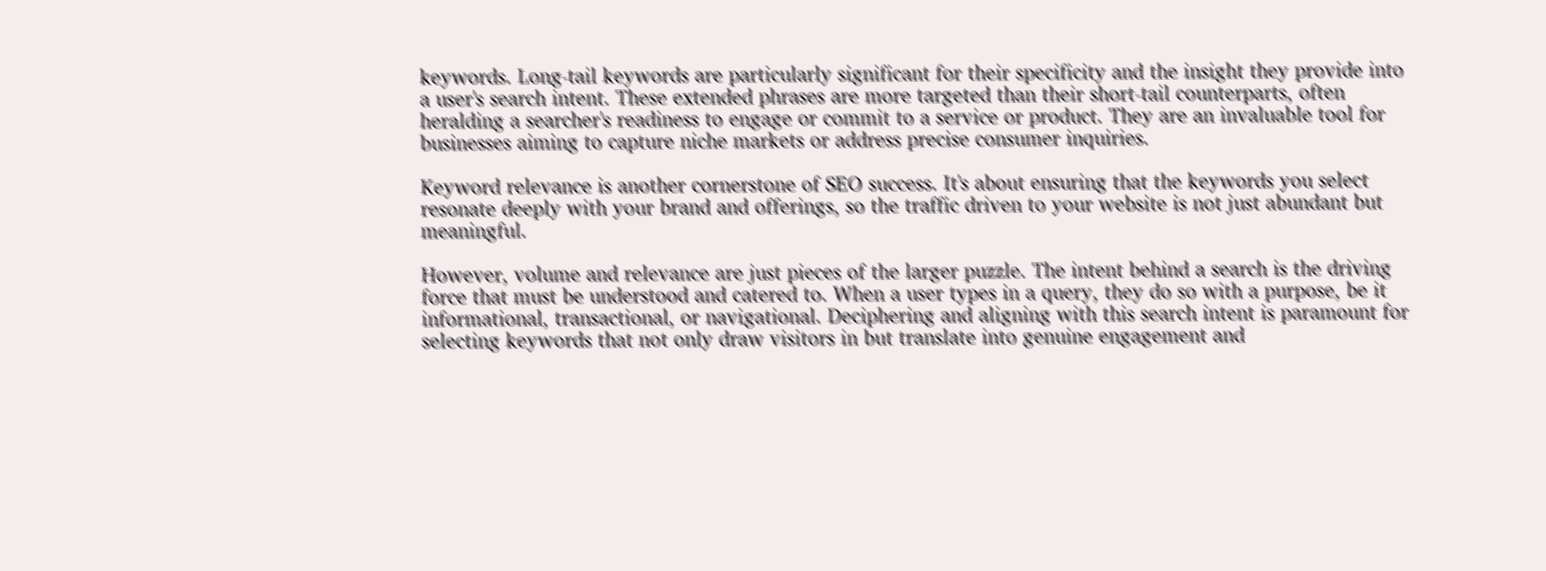keywords. Long-tail keywords are particularly significant for their specificity and the insight they provide into a user's search intent. These extended phrases are more targeted than their short-tail counterparts, often heralding a searcher's readiness to engage or commit to a service or product. They are an invaluable tool for businesses aiming to capture niche markets or address precise consumer inquiries.

Keyword relevance is another cornerstone of SEO success. It's about ensuring that the keywords you select resonate deeply with your brand and offerings, so the traffic driven to your website is not just abundant but meaningful.

However, volume and relevance are just pieces of the larger puzzle. The intent behind a search is the driving force that must be understood and catered to. When a user types in a query, they do so with a purpose, be it informational, transactional, or navigational. Deciphering and aligning with this search intent is paramount for selecting keywords that not only draw visitors in but translate into genuine engagement and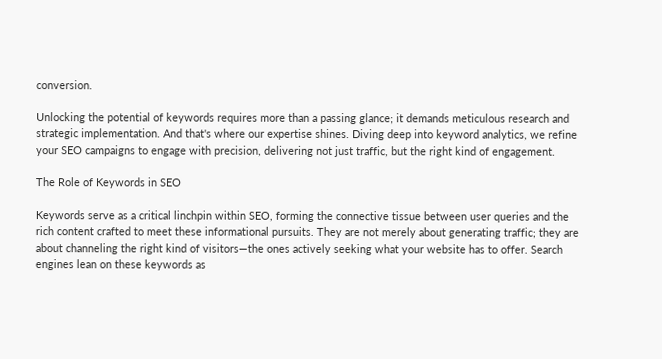conversion.

Unlocking the potential of keywords requires more than a passing glance; it demands meticulous research and strategic implementation. And that's where our expertise shines. Diving deep into keyword analytics, we refine your SEO campaigns to engage with precision, delivering not just traffic, but the right kind of engagement.

The Role of Keywords in SEO

Keywords serve as a critical linchpin within SEO, forming the connective tissue between user queries and the rich content crafted to meet these informational pursuits. They are not merely about generating traffic; they are about channeling the right kind of visitors—the ones actively seeking what your website has to offer. Search engines lean on these keywords as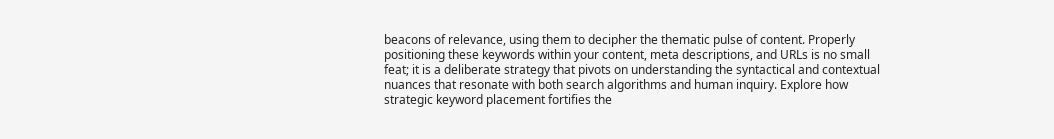beacons of relevance, using them to decipher the thematic pulse of content. Properly positioning these keywords within your content, meta descriptions, and URLs is no small feat; it is a deliberate strategy that pivots on understanding the syntactical and contextual nuances that resonate with both search algorithms and human inquiry. Explore how strategic keyword placement fortifies the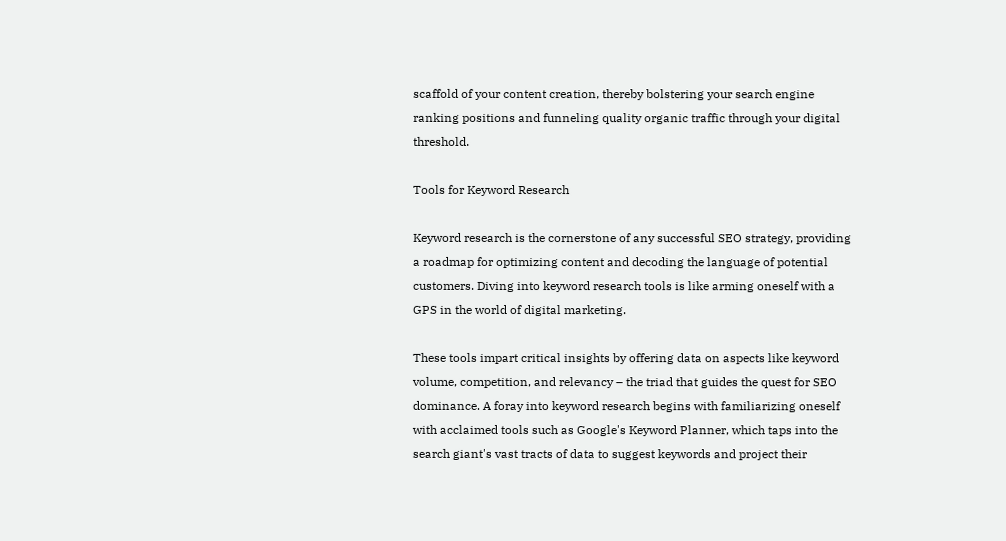scaffold of your content creation, thereby bolstering your search engine ranking positions and funneling quality organic traffic through your digital threshold.

Tools for Keyword Research

Keyword research is the cornerstone of any successful SEO strategy, providing a roadmap for optimizing content and decoding the language of potential customers. Diving into keyword research tools is like arming oneself with a GPS in the world of digital marketing.

These tools impart critical insights by offering data on aspects like keyword volume, competition, and relevancy – the triad that guides the quest for SEO dominance. A foray into keyword research begins with familiarizing oneself with acclaimed tools such as Google's Keyword Planner, which taps into the search giant's vast tracts of data to suggest keywords and project their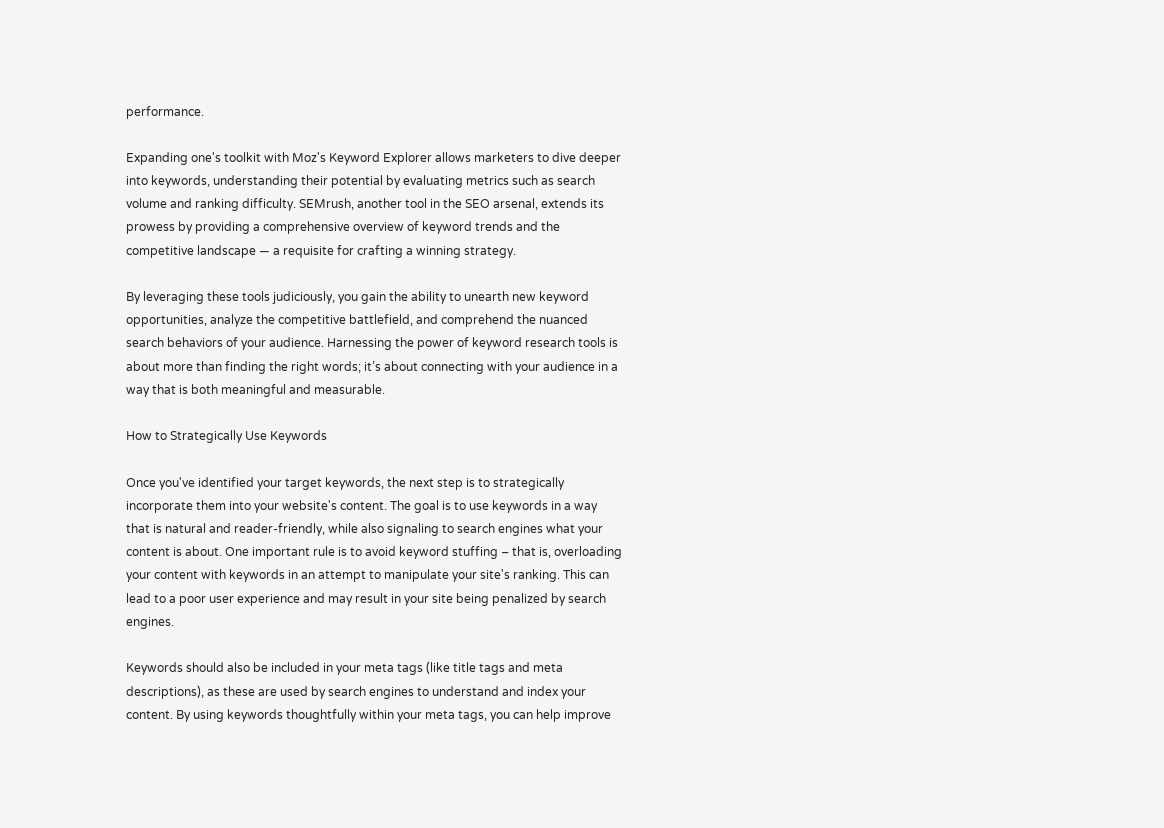performance.

Expanding one's toolkit with Moz's Keyword Explorer allows marketers to dive deeper into keywords, understanding their potential by evaluating metrics such as search volume and ranking difficulty. SEMrush, another tool in the SEO arsenal, extends its prowess by providing a comprehensive overview of keyword trends and the competitive landscape — a requisite for crafting a winning strategy.

By leveraging these tools judiciously, you gain the ability to unearth new keyword opportunities, analyze the competitive battlefield, and comprehend the nuanced search behaviors of your audience. Harnessing the power of keyword research tools is about more than finding the right words; it’s about connecting with your audience in a way that is both meaningful and measurable.

How to Strategically Use Keywords

Once you've identified your target keywords, the next step is to strategically incorporate them into your website's content. The goal is to use keywords in a way that is natural and reader-friendly, while also signaling to search engines what your content is about. One important rule is to avoid keyword stuffing – that is, overloading your content with keywords in an attempt to manipulate your site's ranking. This can lead to a poor user experience and may result in your site being penalized by search engines.

Keywords should also be included in your meta tags (like title tags and meta descriptions), as these are used by search engines to understand and index your content. By using keywords thoughtfully within your meta tags, you can help improve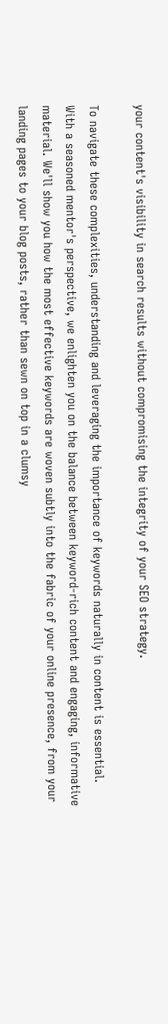your content's visibility in search results without compromising the integrity of your SEO strategy.

To navigate these complexities, understanding and leveraging the importance of keywords naturally in content is essential. With a seasoned mentor's perspective, we enlighten you on the balance between keyword-rich content and engaging, informative material. We'll show you how the most effective keywords are woven subtly into the fabric of your online presence, from your landing pages to your blog posts, rather than sewn on top in a clumsy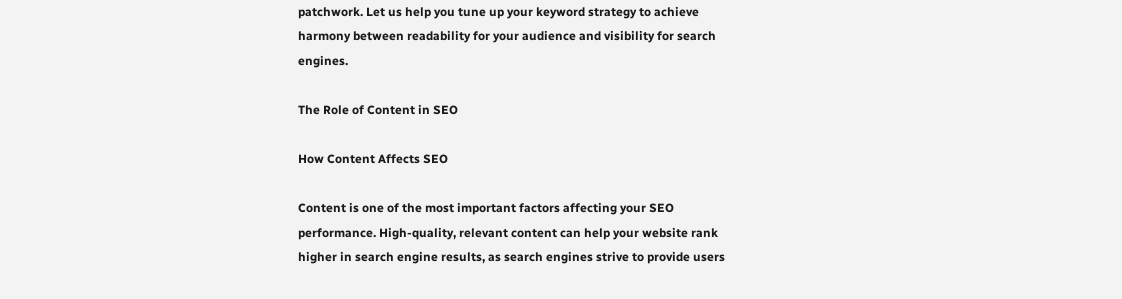patchwork. Let us help you tune up your keyword strategy to achieve harmony between readability for your audience and visibility for search engines.

The Role of Content in SEO

How Content Affects SEO

Content is one of the most important factors affecting your SEO performance. High-quality, relevant content can help your website rank higher in search engine results, as search engines strive to provide users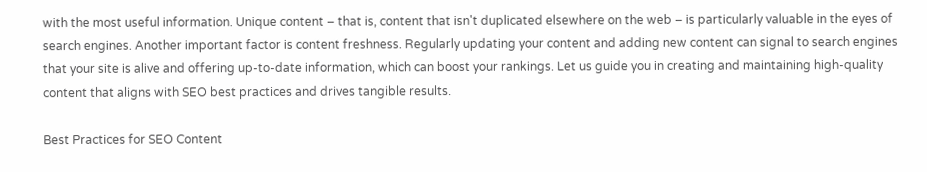with the most useful information. Unique content – that is, content that isn't duplicated elsewhere on the web – is particularly valuable in the eyes of search engines. Another important factor is content freshness. Regularly updating your content and adding new content can signal to search engines that your site is alive and offering up-to-date information, which can boost your rankings. Let us guide you in creating and maintaining high-quality content that aligns with SEO best practices and drives tangible results.

Best Practices for SEO Content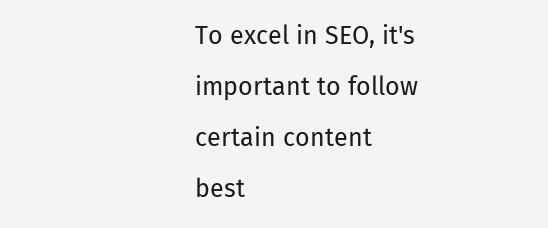To excel in SEO, it's important to follow certain content best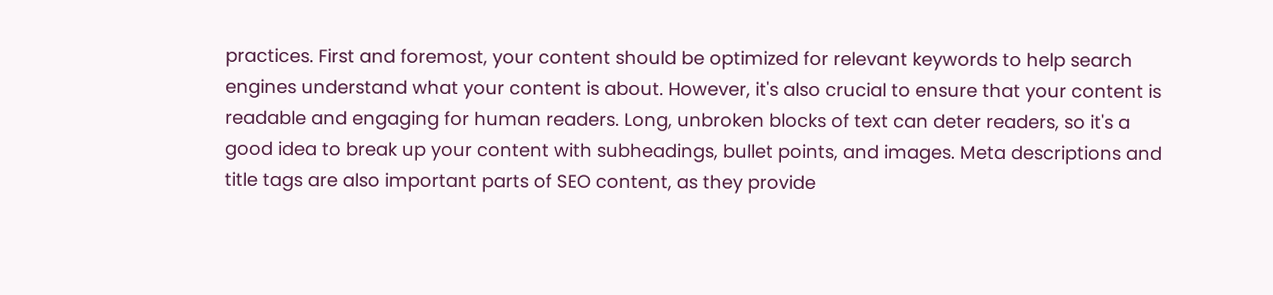practices. First and foremost, your content should be optimized for relevant keywords to help search engines understand what your content is about. However, it's also crucial to ensure that your content is readable and engaging for human readers. Long, unbroken blocks of text can deter readers, so it's a good idea to break up your content with subheadings, bullet points, and images. Meta descriptions and title tags are also important parts of SEO content, as they provide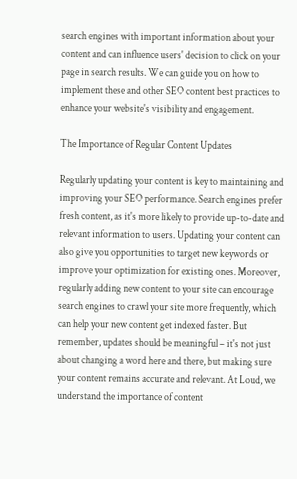search engines with important information about your content and can influence users' decision to click on your page in search results. We can guide you on how to implement these and other SEO content best practices to enhance your website's visibility and engagement.

The Importance of Regular Content Updates

Regularly updating your content is key to maintaining and improving your SEO performance. Search engines prefer fresh content, as it's more likely to provide up-to-date and relevant information to users. Updating your content can also give you opportunities to target new keywords or improve your optimization for existing ones. Moreover, regularly adding new content to your site can encourage search engines to crawl your site more frequently, which can help your new content get indexed faster. But remember, updates should be meaningful – it's not just about changing a word here and there, but making sure your content remains accurate and relevant. At Loud, we understand the importance of content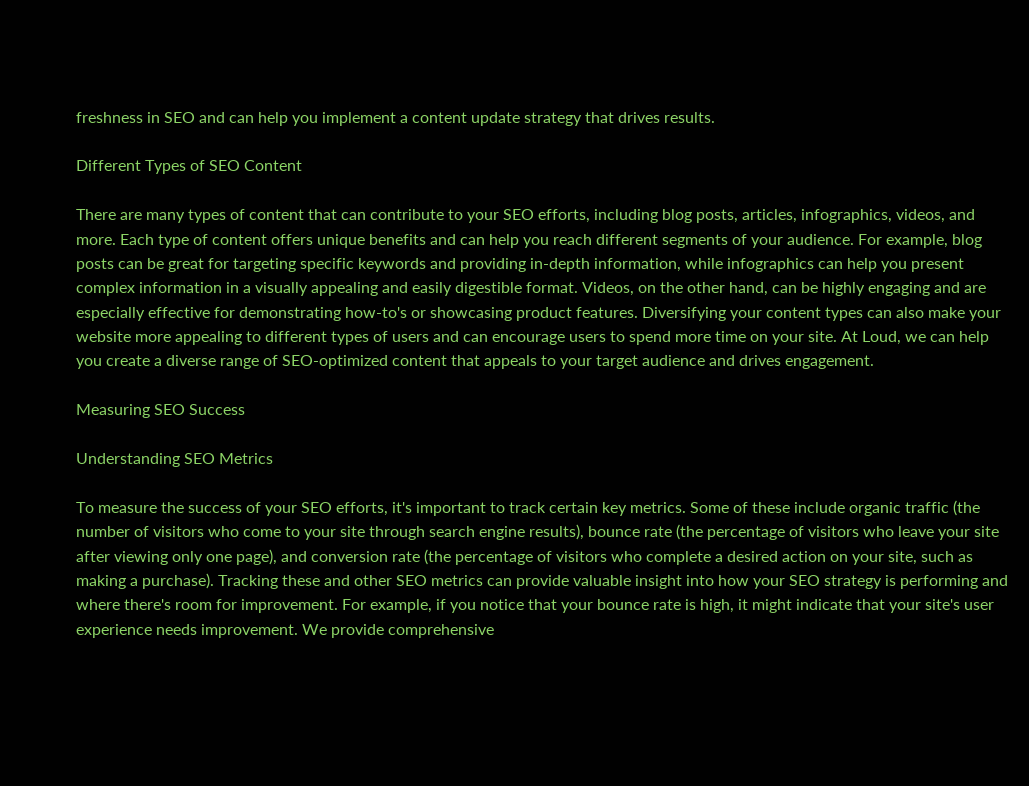freshness in SEO and can help you implement a content update strategy that drives results.

Different Types of SEO Content

There are many types of content that can contribute to your SEO efforts, including blog posts, articles, infographics, videos, and more. Each type of content offers unique benefits and can help you reach different segments of your audience. For example, blog posts can be great for targeting specific keywords and providing in-depth information, while infographics can help you present complex information in a visually appealing and easily digestible format. Videos, on the other hand, can be highly engaging and are especially effective for demonstrating how-to's or showcasing product features. Diversifying your content types can also make your website more appealing to different types of users and can encourage users to spend more time on your site. At Loud, we can help you create a diverse range of SEO-optimized content that appeals to your target audience and drives engagement.

Measuring SEO Success

Understanding SEO Metrics

To measure the success of your SEO efforts, it's important to track certain key metrics. Some of these include organic traffic (the number of visitors who come to your site through search engine results), bounce rate (the percentage of visitors who leave your site after viewing only one page), and conversion rate (the percentage of visitors who complete a desired action on your site, such as making a purchase). Tracking these and other SEO metrics can provide valuable insight into how your SEO strategy is performing and where there's room for improvement. For example, if you notice that your bounce rate is high, it might indicate that your site's user experience needs improvement. We provide comprehensive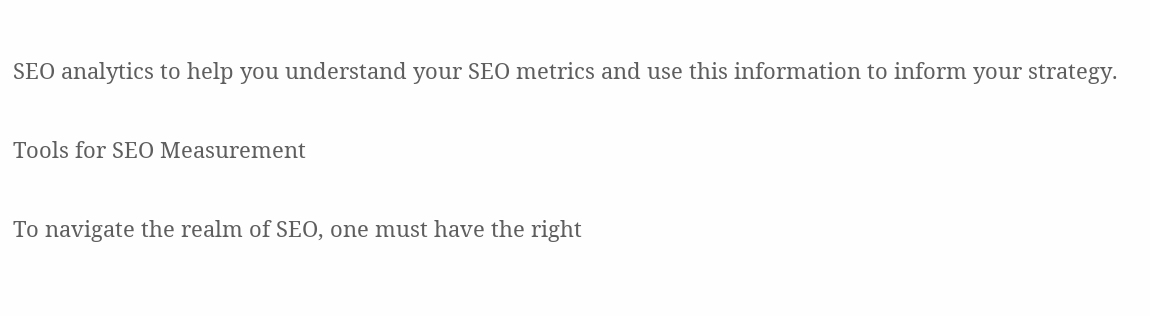SEO analytics to help you understand your SEO metrics and use this information to inform your strategy.

Tools for SEO Measurement

To navigate the realm of SEO, one must have the right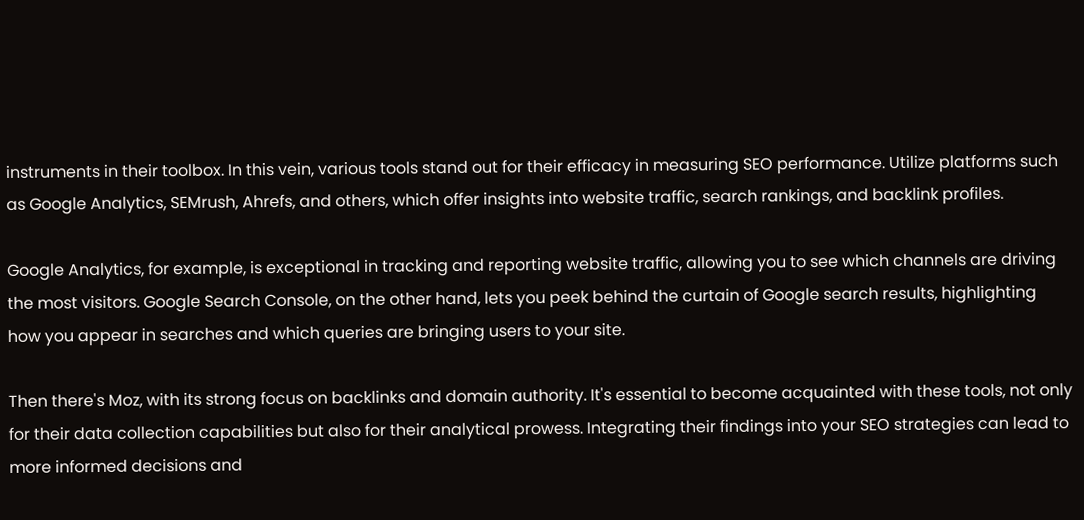instruments in their toolbox. In this vein, various tools stand out for their efficacy in measuring SEO performance. Utilize platforms such as Google Analytics, SEMrush, Ahrefs, and others, which offer insights into website traffic, search rankings, and backlink profiles.

Google Analytics, for example, is exceptional in tracking and reporting website traffic, allowing you to see which channels are driving the most visitors. Google Search Console, on the other hand, lets you peek behind the curtain of Google search results, highlighting how you appear in searches and which queries are bringing users to your site.

Then there's Moz, with its strong focus on backlinks and domain authority. It's essential to become acquainted with these tools, not only for their data collection capabilities but also for their analytical prowess. Integrating their findings into your SEO strategies can lead to more informed decisions and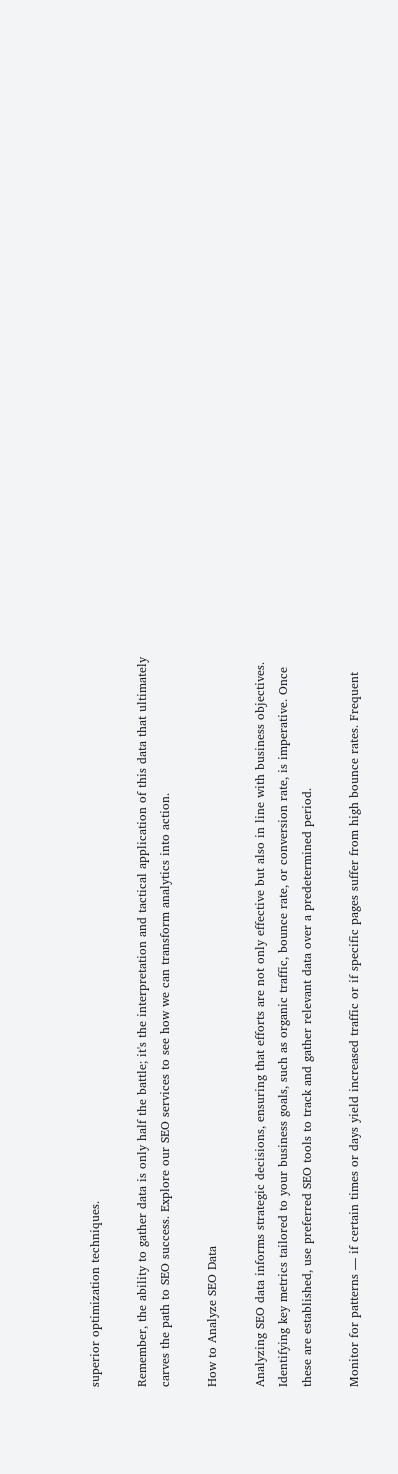superior optimization techniques.

Remember, the ability to gather data is only half the battle; it's the interpretation and tactical application of this data that ultimately carves the path to SEO success. Explore our SEO services to see how we can transform analytics into action.

How to Analyze SEO Data

Analyzing SEO data informs strategic decisions, ensuring that efforts are not only effective but also in line with business objectives. Identifying key metrics tailored to your business goals, such as organic traffic, bounce rate, or conversion rate, is imperative. Once these are established, use preferred SEO tools to track and gather relevant data over a predetermined period.

Monitor for patterns — if certain times or days yield increased traffic or if specific pages suffer from high bounce rates. Frequent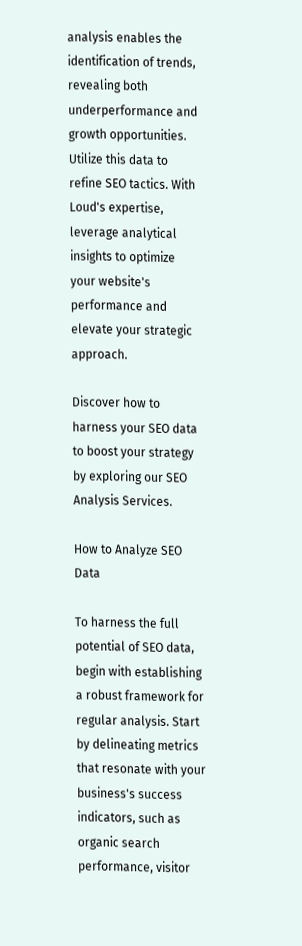analysis enables the identification of trends, revealing both underperformance and growth opportunities. Utilize this data to refine SEO tactics. With Loud's expertise, leverage analytical insights to optimize your website's performance and elevate your strategic approach.

Discover how to harness your SEO data to boost your strategy by exploring our SEO Analysis Services.

How to Analyze SEO Data

To harness the full potential of SEO data, begin with establishing a robust framework for regular analysis. Start by delineating metrics that resonate with your business's success indicators, such as organic search performance, visitor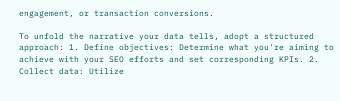engagement, or transaction conversions.

To unfold the narrative your data tells, adopt a structured approach: 1. Define objectives: Determine what you're aiming to achieve with your SEO efforts and set corresponding KPIs. 2. Collect data: Utilize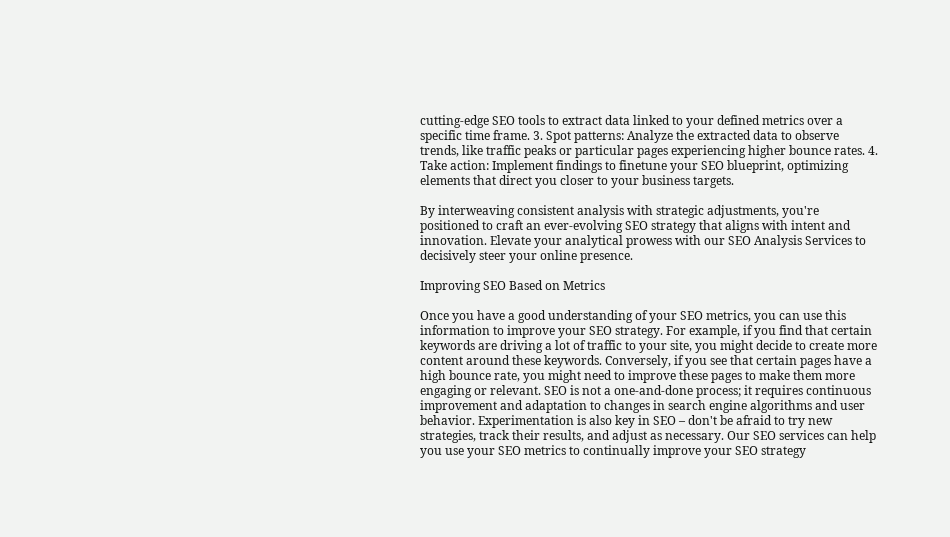cutting-edge SEO tools to extract data linked to your defined metrics over a specific time frame. 3. Spot patterns: Analyze the extracted data to observe trends, like traffic peaks or particular pages experiencing higher bounce rates. 4. Take action: Implement findings to finetune your SEO blueprint, optimizing elements that direct you closer to your business targets.

By interweaving consistent analysis with strategic adjustments, you're positioned to craft an ever-evolving SEO strategy that aligns with intent and innovation. Elevate your analytical prowess with our SEO Analysis Services to decisively steer your online presence.

Improving SEO Based on Metrics

Once you have a good understanding of your SEO metrics, you can use this information to improve your SEO strategy. For example, if you find that certain keywords are driving a lot of traffic to your site, you might decide to create more content around these keywords. Conversely, if you see that certain pages have a high bounce rate, you might need to improve these pages to make them more engaging or relevant. SEO is not a one-and-done process; it requires continuous improvement and adaptation to changes in search engine algorithms and user behavior. Experimentation is also key in SEO – don't be afraid to try new strategies, track their results, and adjust as necessary. Our SEO services can help you use your SEO metrics to continually improve your SEO strategy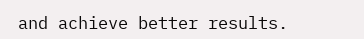and achieve better results.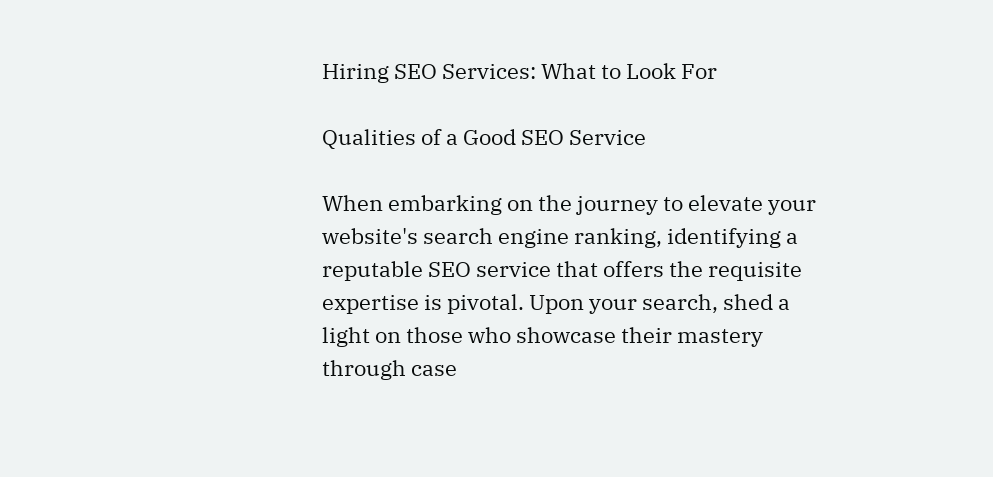Hiring SEO Services: What to Look For

Qualities of a Good SEO Service

When embarking on the journey to elevate your website's search engine ranking, identifying a reputable SEO service that offers the requisite expertise is pivotal. Upon your search, shed a light on those who showcase their mastery through case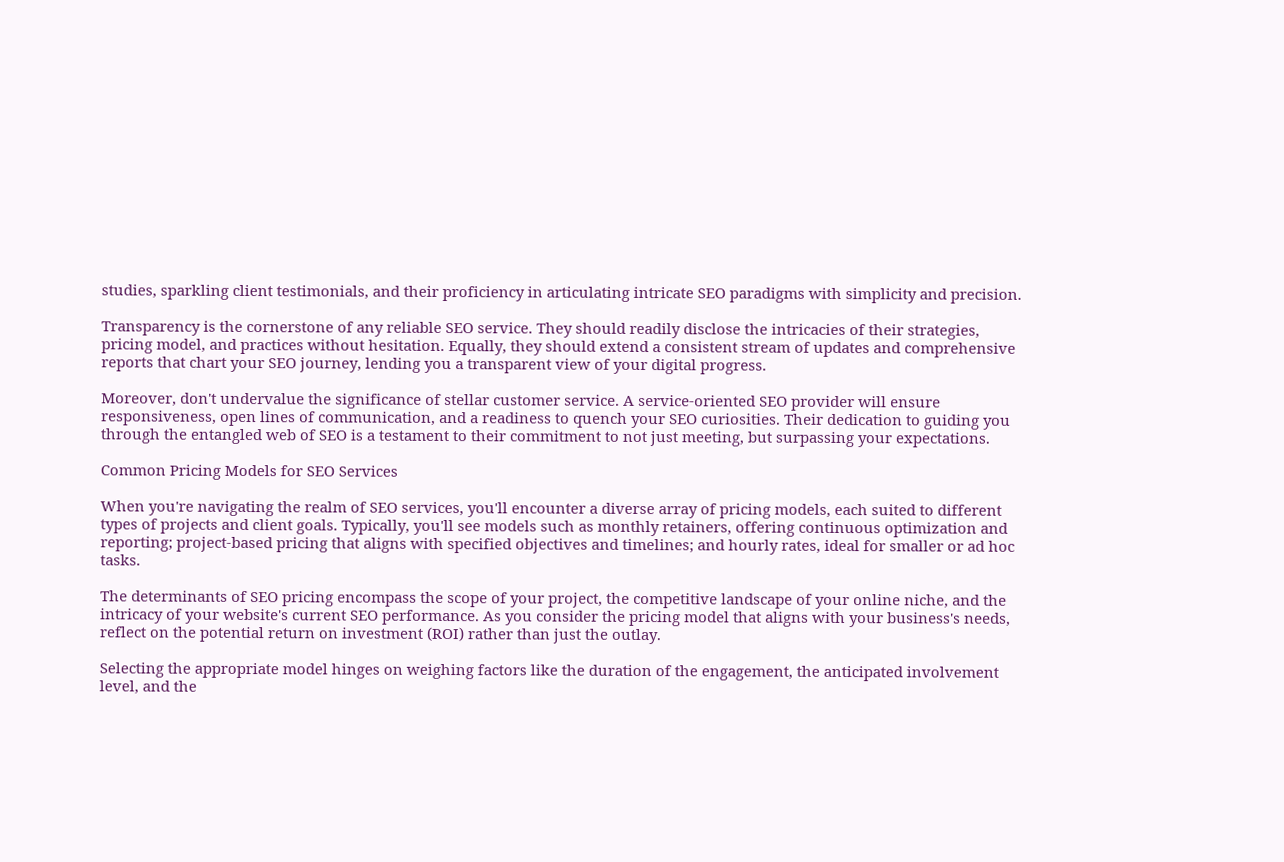studies, sparkling client testimonials, and their proficiency in articulating intricate SEO paradigms with simplicity and precision.

Transparency is the cornerstone of any reliable SEO service. They should readily disclose the intricacies of their strategies, pricing model, and practices without hesitation. Equally, they should extend a consistent stream of updates and comprehensive reports that chart your SEO journey, lending you a transparent view of your digital progress.

Moreover, don't undervalue the significance of stellar customer service. A service-oriented SEO provider will ensure responsiveness, open lines of communication, and a readiness to quench your SEO curiosities. Their dedication to guiding you through the entangled web of SEO is a testament to their commitment to not just meeting, but surpassing your expectations.

Common Pricing Models for SEO Services

When you're navigating the realm of SEO services, you'll encounter a diverse array of pricing models, each suited to different types of projects and client goals. Typically, you'll see models such as monthly retainers, offering continuous optimization and reporting; project-based pricing that aligns with specified objectives and timelines; and hourly rates, ideal for smaller or ad hoc tasks.

The determinants of SEO pricing encompass the scope of your project, the competitive landscape of your online niche, and the intricacy of your website's current SEO performance. As you consider the pricing model that aligns with your business's needs, reflect on the potential return on investment (ROI) rather than just the outlay.

Selecting the appropriate model hinges on weighing factors like the duration of the engagement, the anticipated involvement level, and the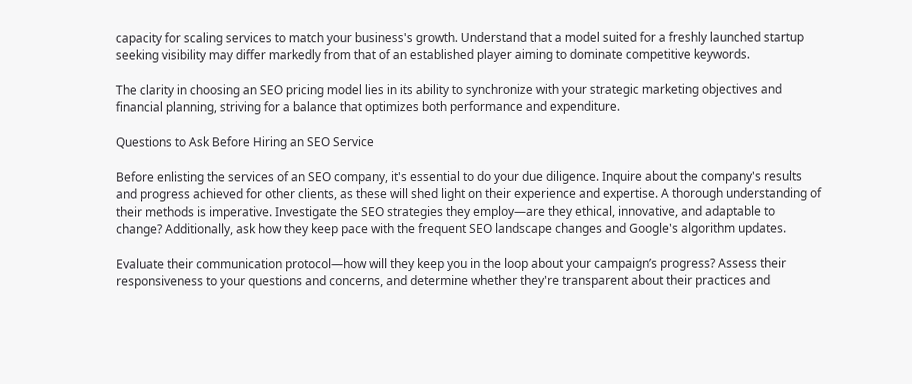capacity for scaling services to match your business's growth. Understand that a model suited for a freshly launched startup seeking visibility may differ markedly from that of an established player aiming to dominate competitive keywords.

The clarity in choosing an SEO pricing model lies in its ability to synchronize with your strategic marketing objectives and financial planning, striving for a balance that optimizes both performance and expenditure.

Questions to Ask Before Hiring an SEO Service

Before enlisting the services of an SEO company, it's essential to do your due diligence. Inquire about the company's results and progress achieved for other clients, as these will shed light on their experience and expertise. A thorough understanding of their methods is imperative. Investigate the SEO strategies they employ—are they ethical, innovative, and adaptable to change? Additionally, ask how they keep pace with the frequent SEO landscape changes and Google's algorithm updates.

Evaluate their communication protocol—how will they keep you in the loop about your campaign’s progress? Assess their responsiveness to your questions and concerns, and determine whether they're transparent about their practices and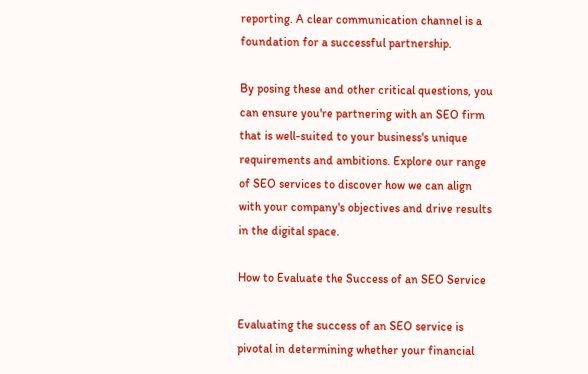reporting. A clear communication channel is a foundation for a successful partnership.

By posing these and other critical questions, you can ensure you're partnering with an SEO firm that is well-suited to your business's unique requirements and ambitions. Explore our range of SEO services to discover how we can align with your company's objectives and drive results in the digital space.

How to Evaluate the Success of an SEO Service

Evaluating the success of an SEO service is pivotal in determining whether your financial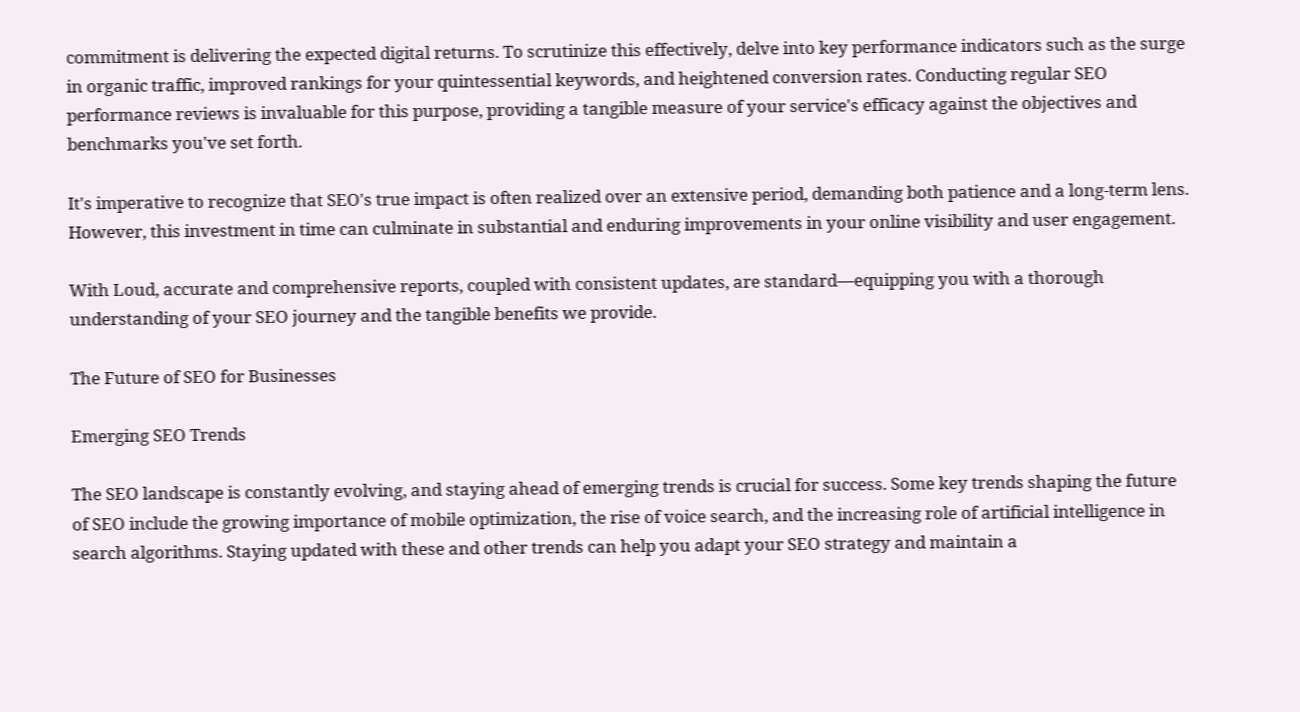commitment is delivering the expected digital returns. To scrutinize this effectively, delve into key performance indicators such as the surge in organic traffic, improved rankings for your quintessential keywords, and heightened conversion rates. Conducting regular SEO performance reviews is invaluable for this purpose, providing a tangible measure of your service's efficacy against the objectives and benchmarks you've set forth.

It's imperative to recognize that SEO's true impact is often realized over an extensive period, demanding both patience and a long-term lens. However, this investment in time can culminate in substantial and enduring improvements in your online visibility and user engagement.

With Loud, accurate and comprehensive reports, coupled with consistent updates, are standard—equipping you with a thorough understanding of your SEO journey and the tangible benefits we provide.

The Future of SEO for Businesses

Emerging SEO Trends

The SEO landscape is constantly evolving, and staying ahead of emerging trends is crucial for success. Some key trends shaping the future of SEO include the growing importance of mobile optimization, the rise of voice search, and the increasing role of artificial intelligence in search algorithms. Staying updated with these and other trends can help you adapt your SEO strategy and maintain a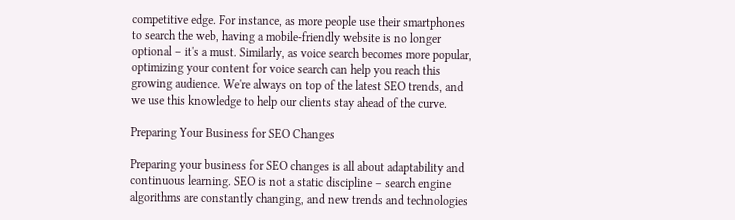competitive edge. For instance, as more people use their smartphones to search the web, having a mobile-friendly website is no longer optional – it's a must. Similarly, as voice search becomes more popular, optimizing your content for voice search can help you reach this growing audience. We're always on top of the latest SEO trends, and we use this knowledge to help our clients stay ahead of the curve.

Preparing Your Business for SEO Changes

Preparing your business for SEO changes is all about adaptability and continuous learning. SEO is not a static discipline – search engine algorithms are constantly changing, and new trends and technologies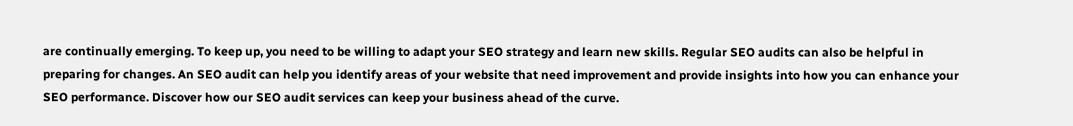are continually emerging. To keep up, you need to be willing to adapt your SEO strategy and learn new skills. Regular SEO audits can also be helpful in preparing for changes. An SEO audit can help you identify areas of your website that need improvement and provide insights into how you can enhance your SEO performance. Discover how our SEO audit services can keep your business ahead of the curve.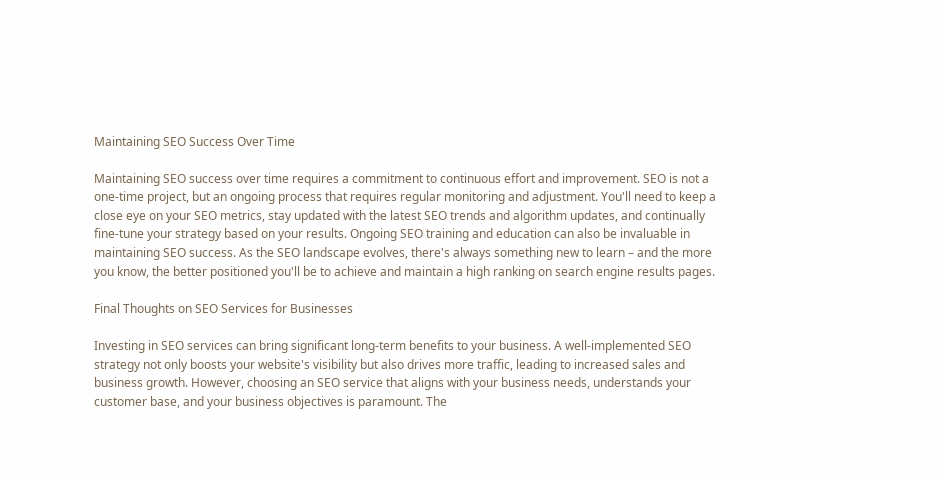Maintaining SEO Success Over Time

Maintaining SEO success over time requires a commitment to continuous effort and improvement. SEO is not a one-time project, but an ongoing process that requires regular monitoring and adjustment. You'll need to keep a close eye on your SEO metrics, stay updated with the latest SEO trends and algorithm updates, and continually fine-tune your strategy based on your results. Ongoing SEO training and education can also be invaluable in maintaining SEO success. As the SEO landscape evolves, there's always something new to learn – and the more you know, the better positioned you'll be to achieve and maintain a high ranking on search engine results pages.

Final Thoughts on SEO Services for Businesses

Investing in SEO services can bring significant long-term benefits to your business. A well-implemented SEO strategy not only boosts your website's visibility but also drives more traffic, leading to increased sales and business growth. However, choosing an SEO service that aligns with your business needs, understands your customer base, and your business objectives is paramount. The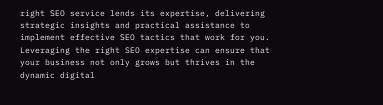right SEO service lends its expertise, delivering strategic insights and practical assistance to implement effective SEO tactics that work for you. Leveraging the right SEO expertise can ensure that your business not only grows but thrives in the dynamic digital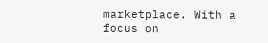marketplace. With a focus on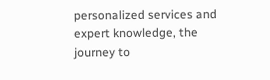personalized services and expert knowledge, the journey to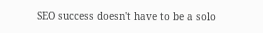SEO success doesn't have to be a solo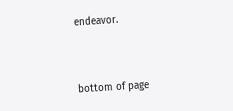endeavor.



bottom of page